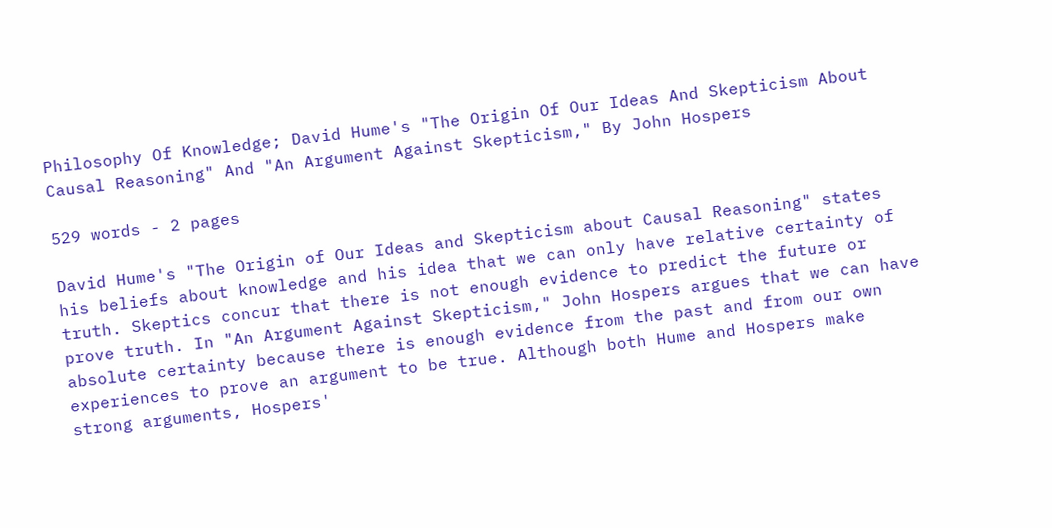Philosophy Of Knowledge; David Hume's "The Origin Of Our Ideas And Skepticism About Causal Reasoning" And "An Argument Against Skepticism," By John Hospers

529 words - 2 pages

David Hume's "The Origin of Our Ideas and Skepticism about Causal Reasoning" states his beliefs about knowledge and his idea that we can only have relative certainty of truth. Skeptics concur that there is not enough evidence to predict the future or prove truth. In "An Argument Against Skepticism," John Hospers argues that we can have absolute certainty because there is enough evidence from the past and from our own experiences to prove an argument to be true. Although both Hume and Hospers make strong arguments, Hospers'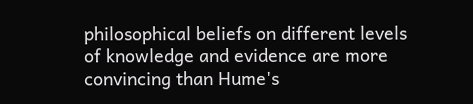philosophical beliefs on different levels of knowledge and evidence are more convincing than Hume's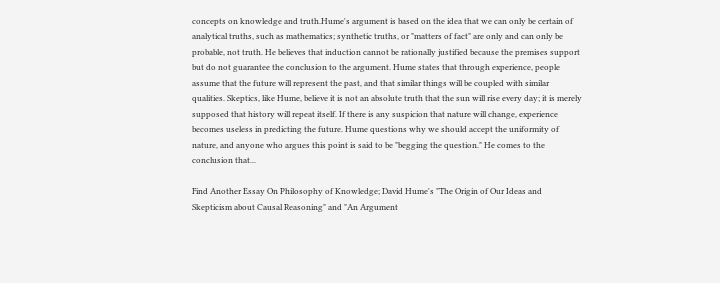concepts on knowledge and truth.Hume's argument is based on the idea that we can only be certain of analytical truths, such as mathematics; synthetic truths, or "matters of fact" are only and can only be probable, not truth. He believes that induction cannot be rationally justified because the premises support but do not guarantee the conclusion to the argument. Hume states that through experience, people assume that the future will represent the past, and that similar things will be coupled with similar qualities. Skeptics, like Hume, believe it is not an absolute truth that the sun will rise every day; it is merely supposed that history will repeat itself. If there is any suspicion that nature will change, experience becomes useless in predicting the future. Hume questions why we should accept the uniformity of nature, and anyone who argues this point is said to be "begging the question." He comes to the conclusion that...

Find Another Essay On Philosophy of Knowledge; David Hume's "The Origin of Our Ideas and Skepticism about Causal Reasoning" and "An Argument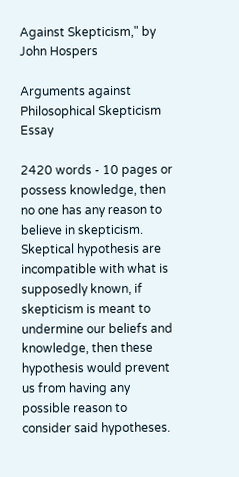Against Skepticism," by John Hospers

Arguments against Philosophical Skepticism Essay

2420 words - 10 pages or possess knowledge, then no one has any reason to believe in skepticism. Skeptical hypothesis are incompatible with what is supposedly known, if skepticism is meant to undermine our beliefs and knowledge, then these hypothesis would prevent us from having any possible reason to consider said hypotheses.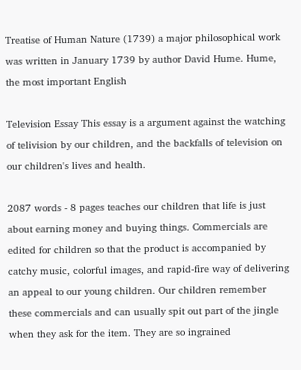Treatise of Human Nature (1739) a major philosophical work was written in January 1739 by author David Hume. Hume, the most important English

Television Essay This essay is a argument against the watching of telivision by our children, and the backfalls of television on our children's lives and health.

2087 words - 8 pages teaches our children that life is just about earning money and buying things. Commercials are edited for children so that the product is accompanied by catchy music, colorful images, and rapid-fire way of delivering an appeal to our young children. Our children remember these commercials and can usually spit out part of the jingle when they ask for the item. They are so ingrained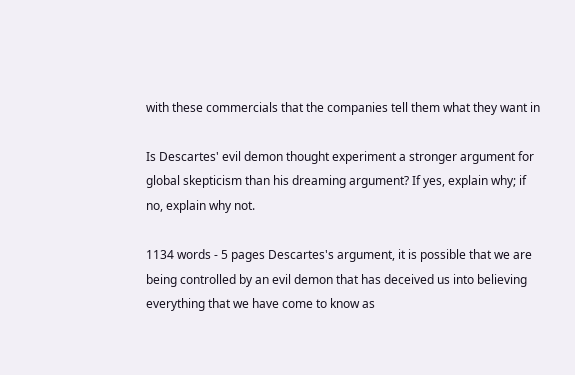with these commercials that the companies tell them what they want in

Is Descartes' evil demon thought experiment a stronger argument for global skepticism than his dreaming argument? If yes, explain why; if no, explain why not.

1134 words - 5 pages Descartes's argument, it is possible that we are being controlled by an evil demon that has deceived us into believing everything that we have come to know as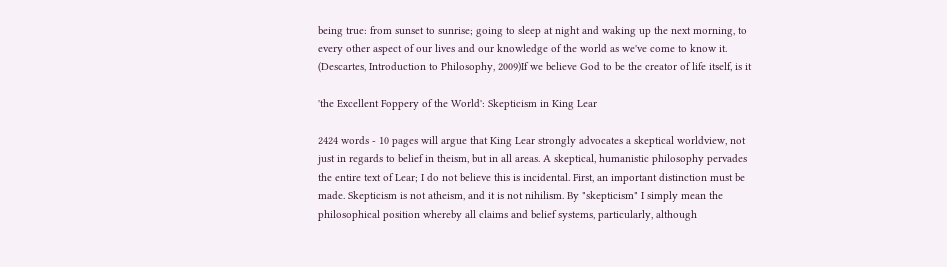being true: from sunset to sunrise; going to sleep at night and waking up the next morning, to every other aspect of our lives and our knowledge of the world as we've come to know it. (Descartes, Introduction to Philosophy, 2009)If we believe God to be the creator of life itself, is it

'the Excellent Foppery of the World': Skepticism in King Lear

2424 words - 10 pages will argue that King Lear strongly advocates a skeptical worldview, not just in regards to belief in theism, but in all areas. A skeptical, humanistic philosophy pervades the entire text of Lear; I do not believe this is incidental. First, an important distinction must be made. Skepticism is not atheism, and it is not nihilism. By "skepticism" I simply mean the philosophical position whereby all claims and belief systems, particularly, although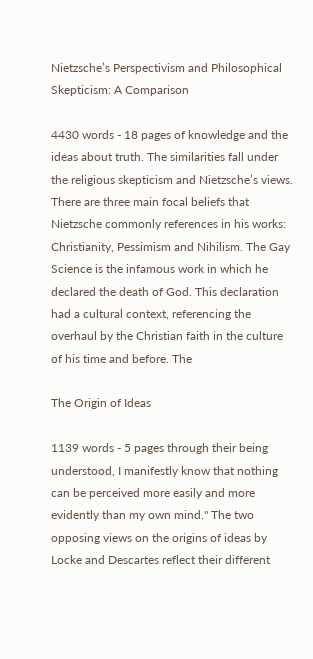Nietzsche’s Perspectivism and Philosophical Skepticism: A Comparison

4430 words - 18 pages of knowledge and the ideas about truth. The similarities fall under the religious skepticism and Nietzsche’s views. There are three main focal beliefs that Nietzsche commonly references in his works: Christianity, Pessimism and Nihilism. The Gay Science is the infamous work in which he declared the death of God. This declaration had a cultural context, referencing the overhaul by the Christian faith in the culture of his time and before. The

The Origin of Ideas

1139 words - 5 pages through their being understood, I manifestly know that nothing can be perceived more easily and more evidently than my own mind." The two opposing views on the origins of ideas by Locke and Descartes reflect their different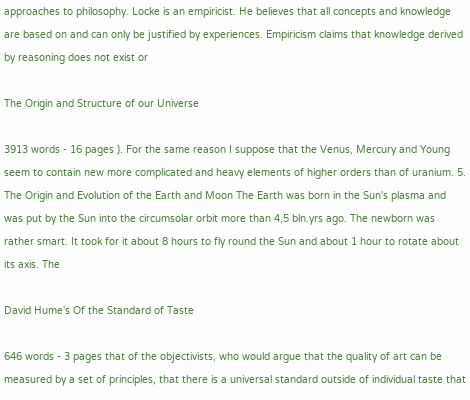approaches to philosophy. Locke is an empiricist. He believes that all concepts and knowledge are based on and can only be justified by experiences. Empiricism claims that knowledge derived by reasoning does not exist or

The Origin and Structure of our Universe

3913 words - 16 pages ). For the same reason I suppose that the Venus, Mercury and Young seem to contain new more complicated and heavy elements of higher orders than of uranium. 5. The Origin and Evolution of the Earth and Moon The Earth was born in the Sun's plasma and was put by the Sun into the circumsolar orbit more than 4,5 bln.yrs ago. The newborn was rather smart. It took for it about 8 hours to fly round the Sun and about 1 hour to rotate about its axis. The

David Hume's Of the Standard of Taste

646 words - 3 pages that of the objectivists, who would argue that the quality of art can be measured by a set of principles, that there is a universal standard outside of individual taste that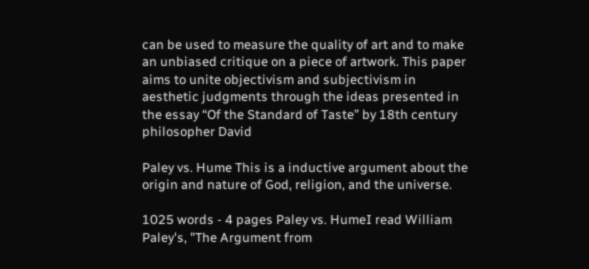can be used to measure the quality of art and to make an unbiased critique on a piece of artwork. This paper aims to unite objectivism and subjectivism in aesthetic judgments through the ideas presented in the essay “Of the Standard of Taste” by 18th century philosopher David

Paley vs. Hume This is a inductive argument about the origin and nature of God, religion, and the universe.

1025 words - 4 pages Paley vs. HumeI read William Paley's, "The Argument from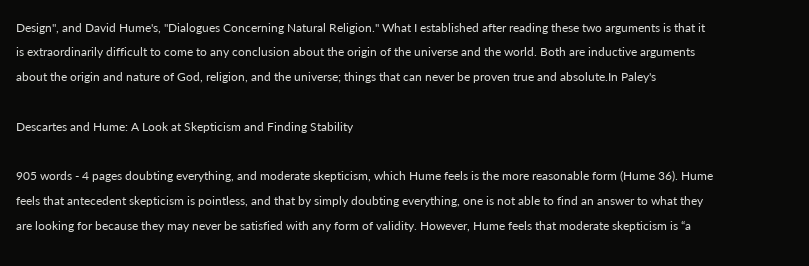Design", and David Hume's, "Dialogues Concerning Natural Religion." What I established after reading these two arguments is that it is extraordinarily difficult to come to any conclusion about the origin of the universe and the world. Both are inductive arguments about the origin and nature of God, religion, and the universe; things that can never be proven true and absolute.In Paley's

Descartes and Hume: A Look at Skepticism and Finding Stability

905 words - 4 pages doubting everything, and moderate skepticism, which Hume feels is the more reasonable form (Hume 36). Hume feels that antecedent skepticism is pointless, and that by simply doubting everything, one is not able to find an answer to what they are looking for because they may never be satisfied with any form of validity. However, Hume feels that moderate skepticism is “a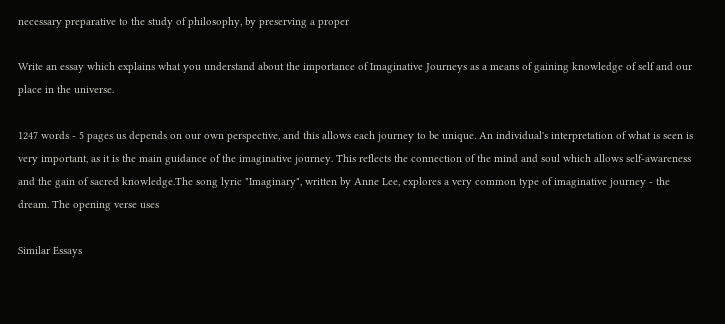necessary preparative to the study of philosophy, by preserving a proper

Write an essay which explains what you understand about the importance of Imaginative Journeys as a means of gaining knowledge of self and our place in the universe.

1247 words - 5 pages us depends on our own perspective, and this allows each journey to be unique. An individual's interpretation of what is seen is very important, as it is the main guidance of the imaginative journey. This reflects the connection of the mind and soul which allows self-awareness and the gain of sacred knowledge.The song lyric "Imaginary", written by Anne Lee, explores a very common type of imaginative journey - the dream. The opening verse uses

Similar Essays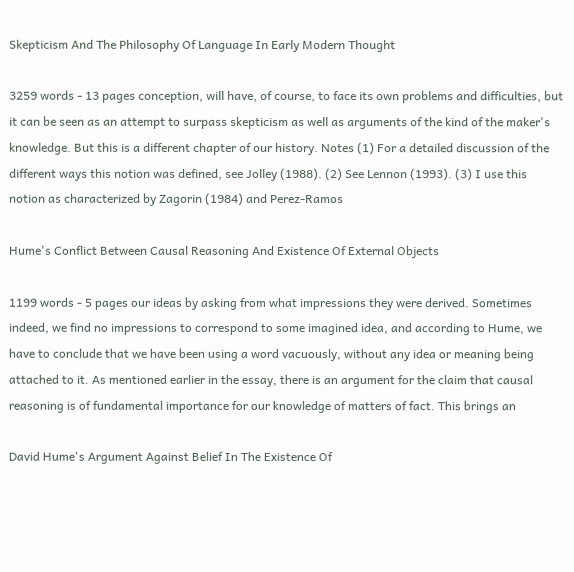Skepticism And The Philosophy Of Language In Early Modern Thought

3259 words - 13 pages conception, will have, of course, to face its own problems and difficulties, but it can be seen as an attempt to surpass skepticism as well as arguments of the kind of the maker's knowledge. But this is a different chapter of our history. Notes (1) For a detailed discussion of the different ways this notion was defined, see Jolley (1988). (2) See Lennon (1993). (3) I use this notion as characterized by Zagorin (1984) and Perez-Ramos

Hume's Conflict Between Causal Reasoning And Existence Of External Objects

1199 words - 5 pages our ideas by asking from what impressions they were derived. Sometimes indeed, we find no impressions to correspond to some imagined idea, and according to Hume, we have to conclude that we have been using a word vacuously, without any idea or meaning being attached to it. As mentioned earlier in the essay, there is an argument for the claim that causal reasoning is of fundamental importance for our knowledge of matters of fact. This brings an

David Hume's Argument Against Belief In The Existence Of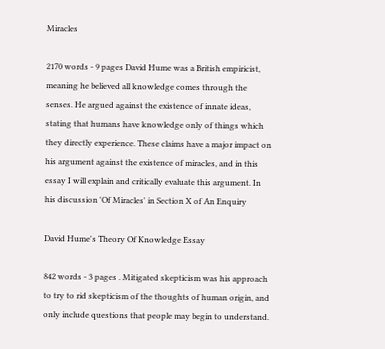Miracles

2170 words - 9 pages David Hume was a British empiricist, meaning he believed all knowledge comes through the senses. He argued against the existence of innate ideas, stating that humans have knowledge only of things which they directly experience. These claims have a major impact on his argument against the existence of miracles, and in this essay I will explain and critically evaluate this argument. In his discussion 'Of Miracles' in Section X of An Enquiry

David Hume's Theory Of Knowledge Essay

842 words - 3 pages . Mitigated skepticism was his approach to try to rid skepticism of the thoughts of human origin, and only include questions that people may begin to understand.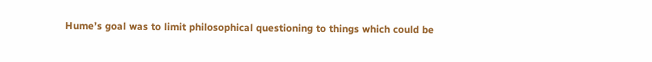Hume’s goal was to limit philosophical questioning to things which could be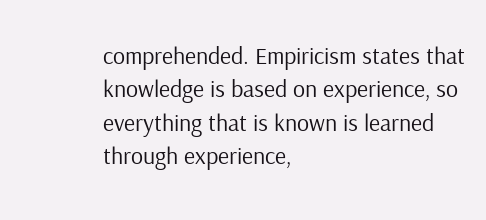comprehended. Empiricism states that knowledge is based on experience, so everything that is known is learned through experience,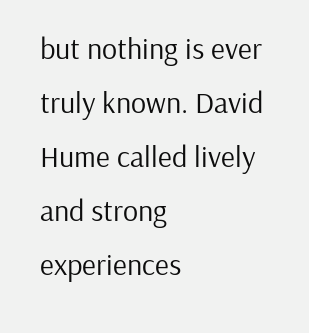but nothing is ever truly known. David Hume called lively and strong experiences